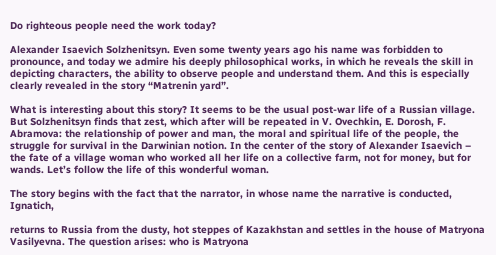Do righteous people need the work today?

Alexander Isaevich Solzhenitsyn. Even some twenty years ago his name was forbidden to pronounce, and today we admire his deeply philosophical works, in which he reveals the skill in depicting characters, the ability to observe people and understand them. And this is especially clearly revealed in the story “Matrenin yard”.

What is interesting about this story? It seems to be the usual post-war life of a Russian village. But Solzhenitsyn finds that zest, which after will be repeated in V. Ovechkin, E. Dorosh, F. Abramova: the relationship of power and man, the moral and spiritual life of the people, the struggle for survival in the Darwinian notion. In the center of the story of Alexander Isaevich – the fate of a village woman who worked all her life on a collective farm, not for money, but for wands. Let’s follow the life of this wonderful woman.

The story begins with the fact that the narrator, in whose name the narrative is conducted, Ignatich,

returns to Russia from the dusty, hot steppes of Kazakhstan and settles in the house of Matryona Vasilyevna. The question arises: who is Matryona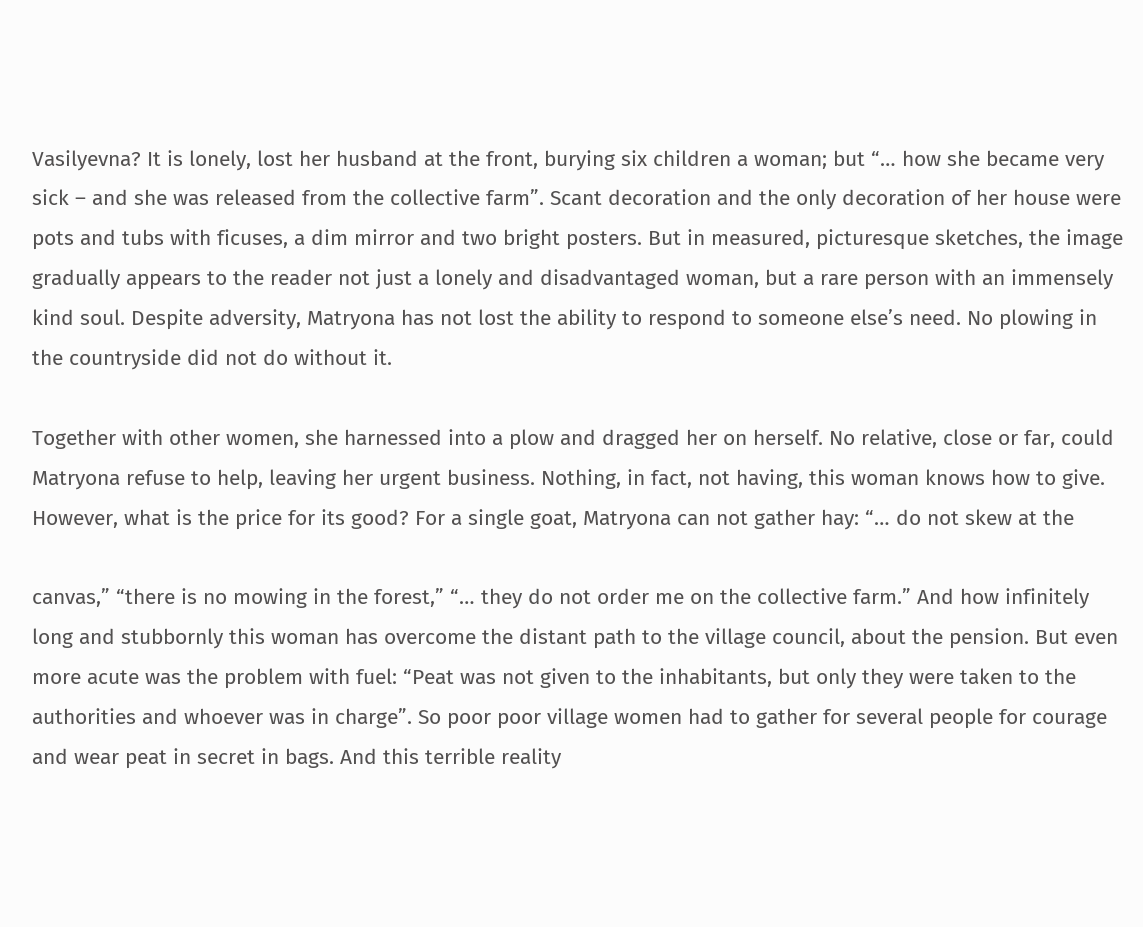Vasilyevna? It is lonely, lost her husband at the front, burying six children a woman; but “… how she became very sick – and she was released from the collective farm”. Scant decoration and the only decoration of her house were pots and tubs with ficuses, a dim mirror and two bright posters. But in measured, picturesque sketches, the image gradually appears to the reader not just a lonely and disadvantaged woman, but a rare person with an immensely kind soul. Despite adversity, Matryona has not lost the ability to respond to someone else’s need. No plowing in the countryside did not do without it.

Together with other women, she harnessed into a plow and dragged her on herself. No relative, close or far, could Matryona refuse to help, leaving her urgent business. Nothing, in fact, not having, this woman knows how to give. However, what is the price for its good? For a single goat, Matryona can not gather hay: “… do not skew at the

canvas,” “there is no mowing in the forest,” “… they do not order me on the collective farm.” And how infinitely long and stubbornly this woman has overcome the distant path to the village council, about the pension. But even more acute was the problem with fuel: “Peat was not given to the inhabitants, but only they were taken to the authorities and whoever was in charge”. So poor poor village women had to gather for several people for courage and wear peat in secret in bags. And this terrible reality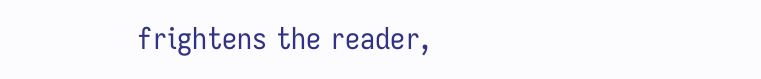frightens the reader,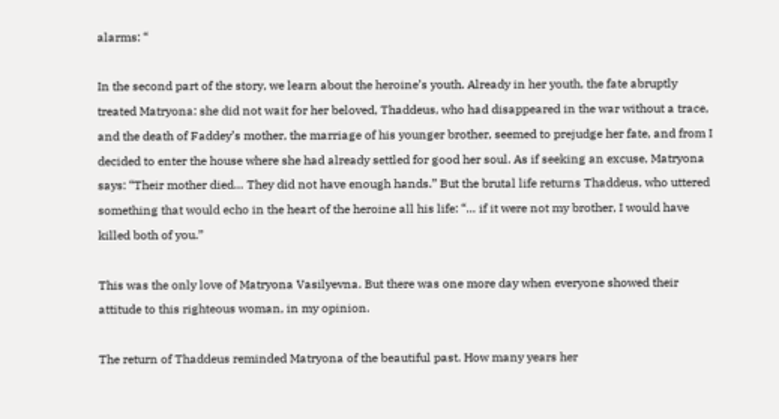alarms: “

In the second part of the story, we learn about the heroine’s youth. Already in her youth, the fate abruptly treated Matryona: she did not wait for her beloved, Thaddeus, who had disappeared in the war without a trace, and the death of Faddey’s mother, the marriage of his younger brother, seemed to prejudge her fate, and from I decided to enter the house where she had already settled for good her soul. As if seeking an excuse, Matryona says: “Their mother died… They did not have enough hands.” But the brutal life returns Thaddeus, who uttered something that would echo in the heart of the heroine all his life: “… if it were not my brother, I would have killed both of you.”

This was the only love of Matryona Vasilyevna. But there was one more day when everyone showed their attitude to this righteous woman, in my opinion.

The return of Thaddeus reminded Matryona of the beautiful past. How many years her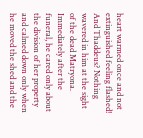heart warmed once and not extinguished feeling flashed! And Thaddeus? Nothing wavered in him at the sight of the dead Matryona. Immediately after the funeral, he cared only about the division of her property and calmed down only when he moved the shed and the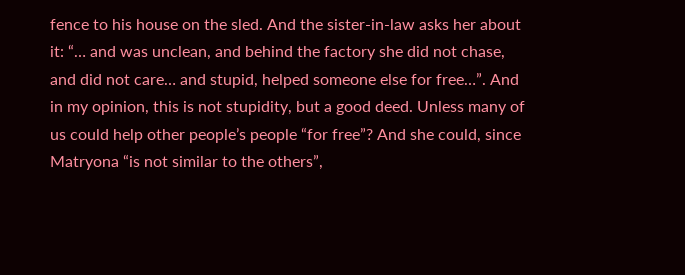fence to his house on the sled. And the sister-in-law asks her about it: “… and was unclean, and behind the factory she did not chase, and did not care… and stupid, helped someone else for free…”. And in my opinion, this is not stupidity, but a good deed. Unless many of us could help other people’s people “for free”? And she could, since Matryona “is not similar to the others”,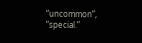“uncommon”, “special.”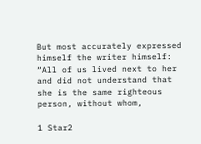But most accurately expressed himself the writer himself: “All of us lived next to her and did not understand that she is the same righteous person, without whom,

1 Star2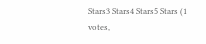Stars3 Stars4 Stars5 Stars (1 votes,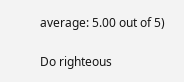average: 5.00 out of 5)

Do righteous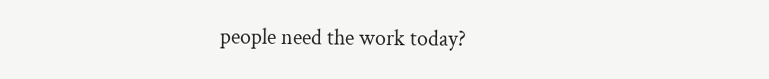people need the work today?